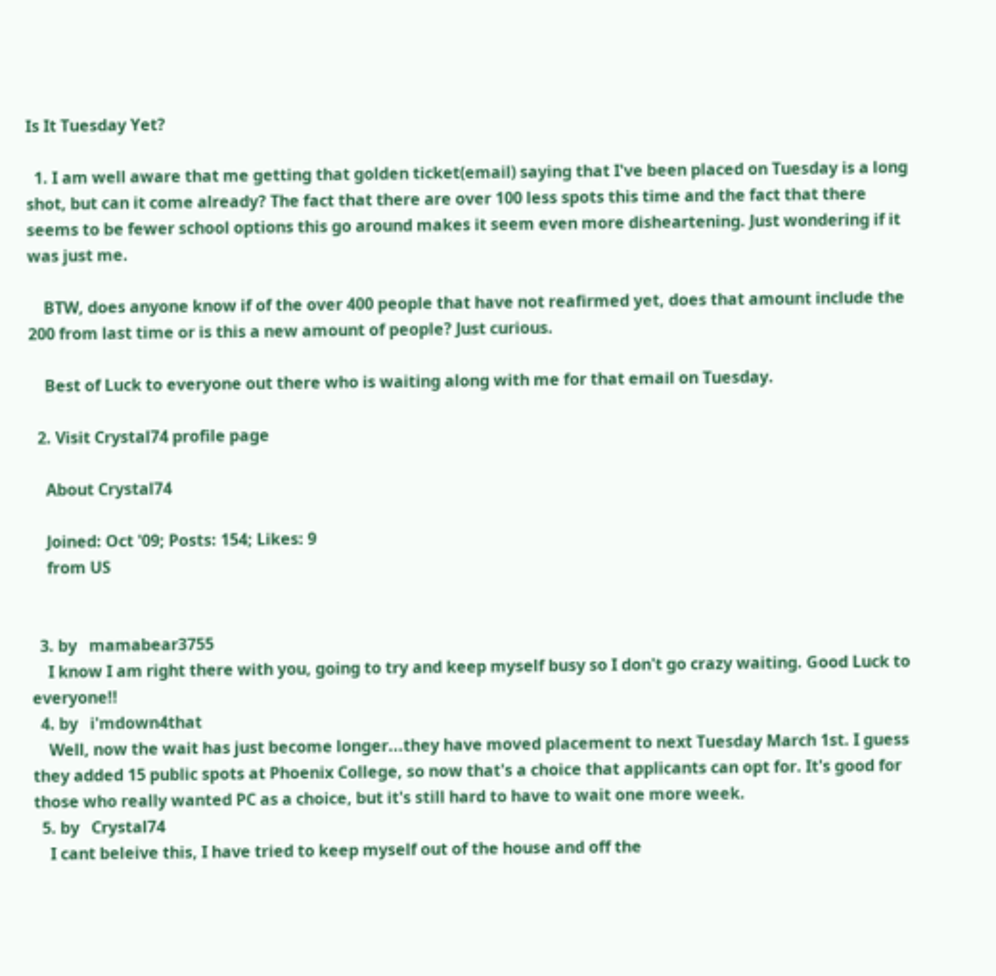Is It Tuesday Yet?

  1. I am well aware that me getting that golden ticket(email) saying that I've been placed on Tuesday is a long shot, but can it come already? The fact that there are over 100 less spots this time and the fact that there seems to be fewer school options this go around makes it seem even more disheartening. Just wondering if it was just me.

    BTW, does anyone know if of the over 400 people that have not reafirmed yet, does that amount include the 200 from last time or is this a new amount of people? Just curious.

    Best of Luck to everyone out there who is waiting along with me for that email on Tuesday.

  2. Visit Crystal74 profile page

    About Crystal74

    Joined: Oct '09; Posts: 154; Likes: 9
    from US


  3. by   mamabear3755
    I know I am right there with you, going to try and keep myself busy so I don't go crazy waiting. Good Luck to everyone!!
  4. by   i'mdown4that
    Well, now the wait has just become longer...they have moved placement to next Tuesday March 1st. I guess they added 15 public spots at Phoenix College, so now that's a choice that applicants can opt for. It's good for those who really wanted PC as a choice, but it's still hard to have to wait one more week.
  5. by   Crystal74
    I cant beleive this, I have tried to keep myself out of the house and off the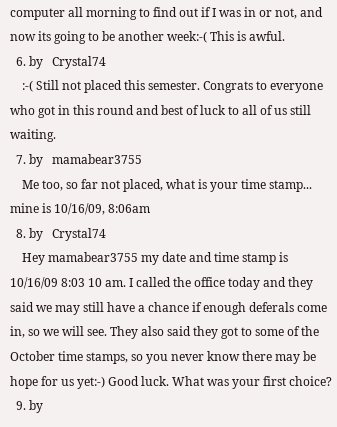computer all morning to find out if I was in or not, and now its going to be another week:-( This is awful.
  6. by   Crystal74
    :-( Still not placed this semester. Congrats to everyone who got in this round and best of luck to all of us still waiting.
  7. by   mamabear3755
    Me too, so far not placed, what is your time stamp... mine is 10/16/09, 8:06am
  8. by   Crystal74
    Hey mamabear3755 my date and time stamp is 10/16/09 8:03 10 am. I called the office today and they said we may still have a chance if enough deferals come in, so we will see. They also said they got to some of the October time stamps, so you never know there may be hope for us yet:-) Good luck. What was your first choice?
  9. by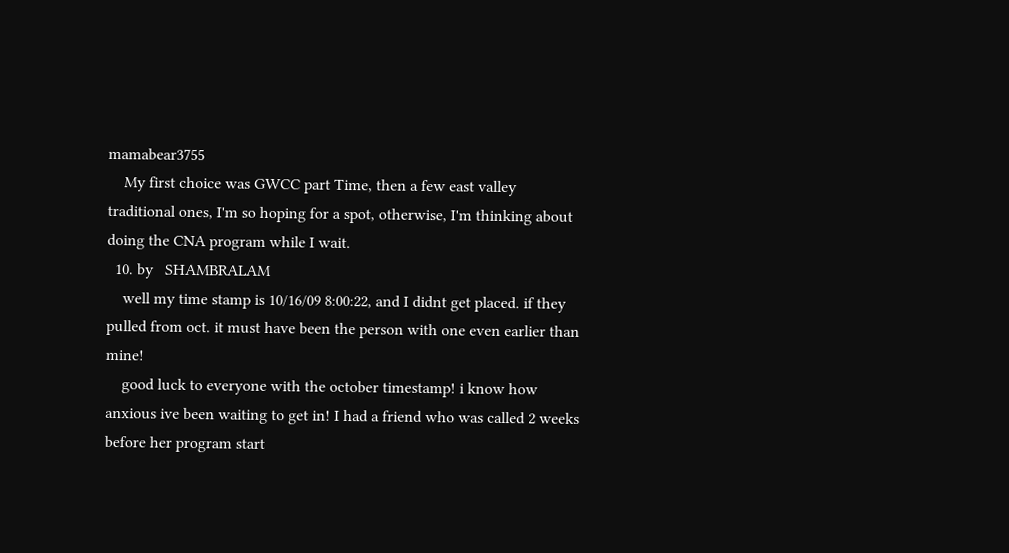mamabear3755
    My first choice was GWCC part Time, then a few east valley traditional ones, I'm so hoping for a spot, otherwise, I'm thinking about doing the CNA program while I wait.
  10. by   SHAMBRALAM
    well my time stamp is 10/16/09 8:00:22, and I didnt get placed. if they pulled from oct. it must have been the person with one even earlier than mine!
    good luck to everyone with the october timestamp! i know how anxious ive been waiting to get in! I had a friend who was called 2 weeks before her program start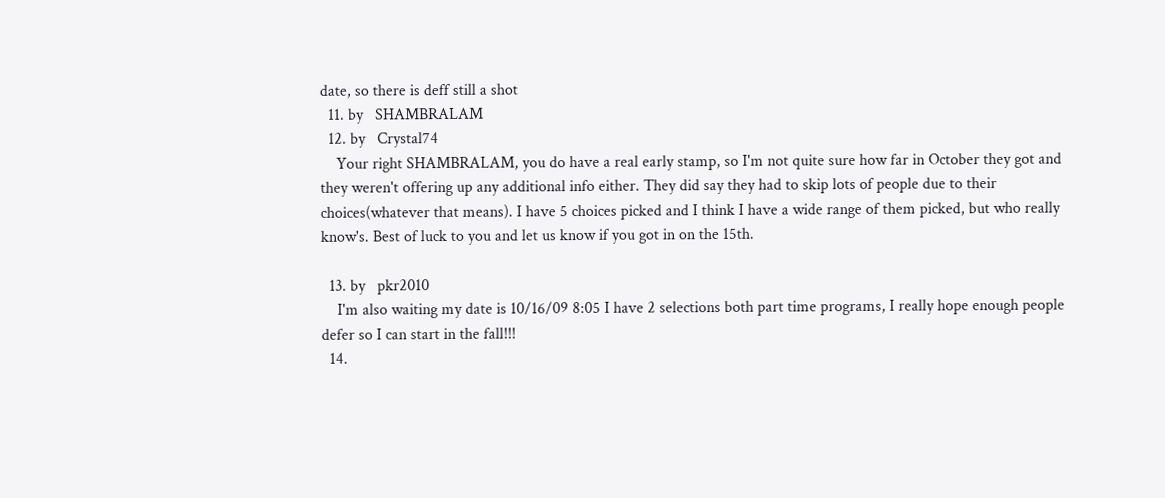date, so there is deff still a shot
  11. by   SHAMBRALAM
  12. by   Crystal74
    Your right SHAMBRALAM, you do have a real early stamp, so I'm not quite sure how far in October they got and they weren't offering up any additional info either. They did say they had to skip lots of people due to their choices(whatever that means). I have 5 choices picked and I think I have a wide range of them picked, but who really know's. Best of luck to you and let us know if you got in on the 15th.

  13. by   pkr2010
    I'm also waiting my date is 10/16/09 8:05 I have 2 selections both part time programs, I really hope enough people defer so I can start in the fall!!!
  14.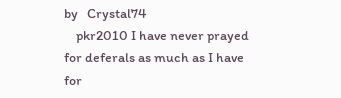by   Crystal74
    pkr2010 I have never prayed for deferals as much as I have for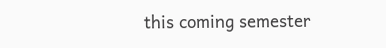this coming semester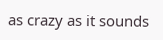as crazy as it sounds